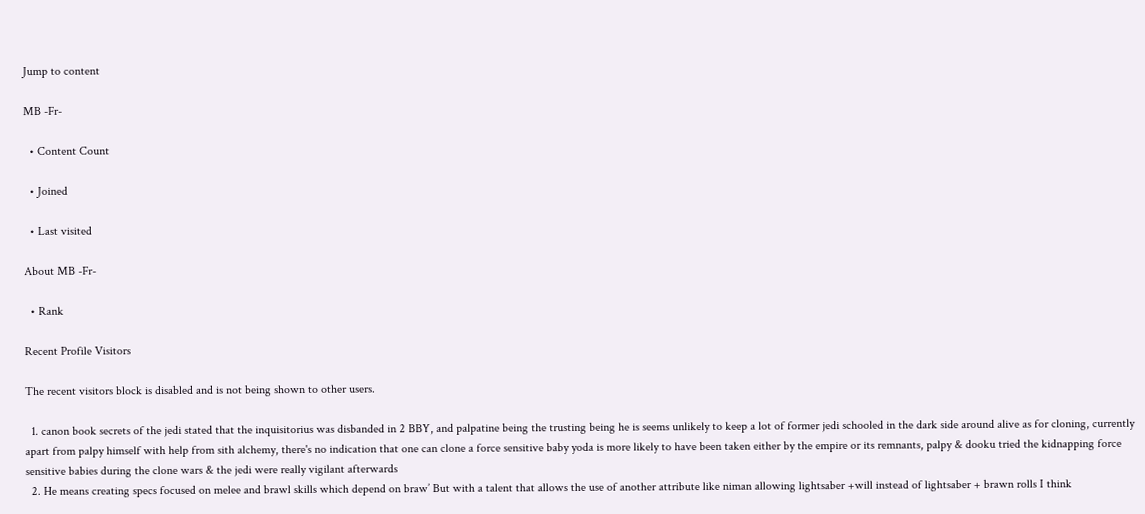Jump to content

MB -Fr-

  • Content Count

  • Joined

  • Last visited

About MB -Fr-

  • Rank

Recent Profile Visitors

The recent visitors block is disabled and is not being shown to other users.

  1. canon book secrets of the jedi stated that the inquisitorius was disbanded in 2 BBY, and palpatine being the trusting being he is seems unlikely to keep a lot of former jedi schooled in the dark side around alive as for cloning, currently apart from palpy himself with help from sith alchemy, there's no indication that one can clone a force sensitive baby yoda is more likely to have been taken either by the empire or its remnants, palpy & dooku tried the kidnapping force sensitive babies during the clone wars & the jedi were really vigilant afterwards
  2. He means creating specs focused on melee and brawl skills which depend on braw’ But with a talent that allows the use of another attribute like niman allowing lightsaber +will instead of lightsaber + brawn rolls I think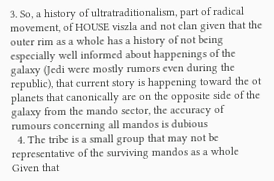3. So, a history of ultratraditionalism, part of radical movement, of HOUSE viszla and not clan given that the outer rim as a whole has a history of not being especially well informed about happenings of the galaxy (Jedi were mostly rumors even during the republic), that current story is happening toward the ot planets that canonically are on the opposite side of the galaxy from the mando sector, the accuracy of rumours concerning all mandos is dubious
  4. The tribe is a small group that may not be representative of the surviving mandos as a whole Given that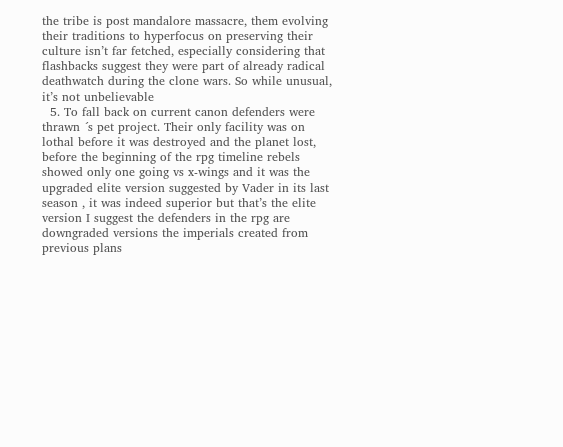the tribe is post mandalore massacre, them evolving their traditions to hyperfocus on preserving their culture isn’t far fetched, especially considering that flashbacks suggest they were part of already radical deathwatch during the clone wars. So while unusual, it’s not unbelievable
  5. To fall back on current canon defenders were thrawn ´s pet project. Their only facility was on lothal before it was destroyed and the planet lost, before the beginning of the rpg timeline rebels showed only one going vs x-wings and it was the upgraded elite version suggested by Vader in its last season , it was indeed superior but that’s the elite version I suggest the defenders in the rpg are downgraded versions the imperials created from previous plans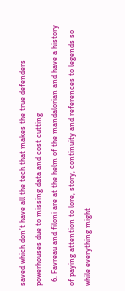saved which don’t have all the tech that makes the true defenders powerhouses due to missing data and cost cutting
  6. Favreau and filoni are at the helm of the mandalorian and have a history of paying attention to lore, story, continuity and references to legends so while everything might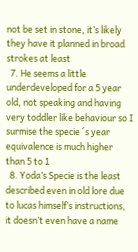not be set in stone, it’s likely they have it planned in broad strokes at least
  7. He seems a little underdeveloped for a 5 year old, not speaking and having very toddler like behaviour so I surmise the specie ´s year equivalence is much higher than 5 to 1
  8. Yoda’s Specie is the least described even in old lore due to lucas himself’s instructions, it doesn’t even have a name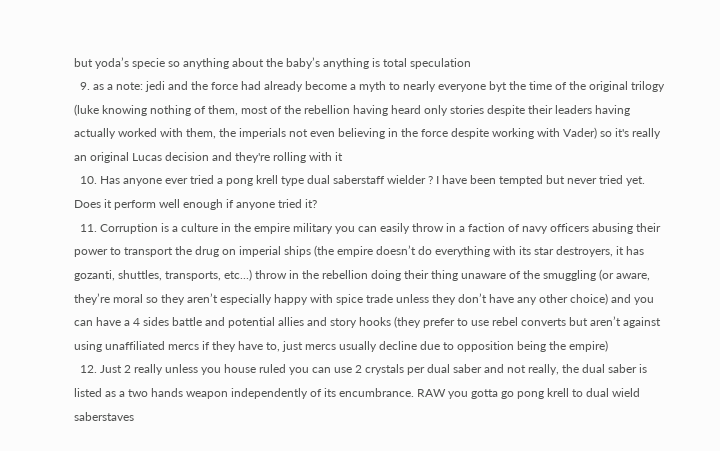but yoda’s specie so anything about the baby’s anything is total speculation
  9. as a note: jedi and the force had already become a myth to nearly everyone byt the time of the original trilogy (luke knowing nothing of them, most of the rebellion having heard only stories despite their leaders having actually worked with them, the imperials not even believing in the force despite working with Vader) so it's really an original Lucas decision and they're rolling with it
  10. Has anyone ever tried a pong krell type dual saberstaff wielder ? I have been tempted but never tried yet. Does it perform well enough if anyone tried it?
  11. Corruption is a culture in the empire military you can easily throw in a faction of navy officers abusing their power to transport the drug on imperial ships (the empire doesn’t do everything with its star destroyers, it has gozanti, shuttles, transports, etc...) throw in the rebellion doing their thing unaware of the smuggling (or aware, they’re moral so they aren’t especially happy with spice trade unless they don’t have any other choice) and you can have a 4 sides battle and potential allies and story hooks (they prefer to use rebel converts but aren’t against using unaffiliated mercs if they have to, just mercs usually decline due to opposition being the empire)
  12. Just 2 really unless you house ruled you can use 2 crystals per dual saber and not really, the dual saber is listed as a two hands weapon independently of its encumbrance. RAW you gotta go pong krell to dual wield saberstaves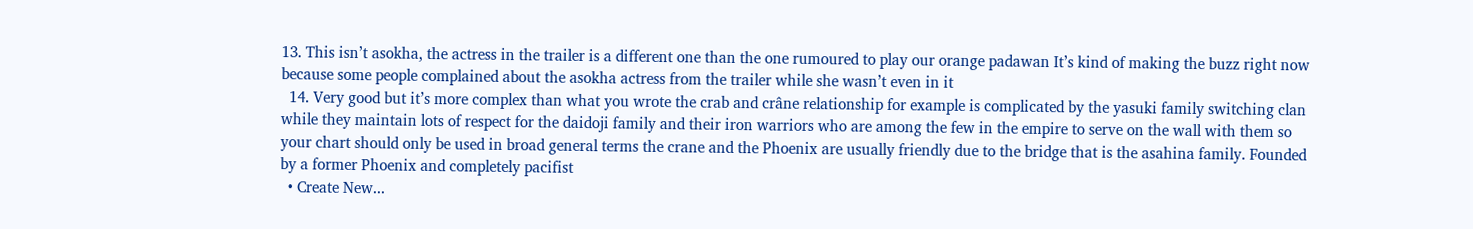13. This isn’t asokha, the actress in the trailer is a different one than the one rumoured to play our orange padawan It’s kind of making the buzz right now because some people complained about the asokha actress from the trailer while she wasn’t even in it
  14. Very good but it’s more complex than what you wrote the crab and crâne relationship for example is complicated by the yasuki family switching clan while they maintain lots of respect for the daidoji family and their iron warriors who are among the few in the empire to serve on the wall with them so your chart should only be used in broad general terms the crane and the Phoenix are usually friendly due to the bridge that is the asahina family. Founded by a former Phoenix and completely pacifist
  • Create New...